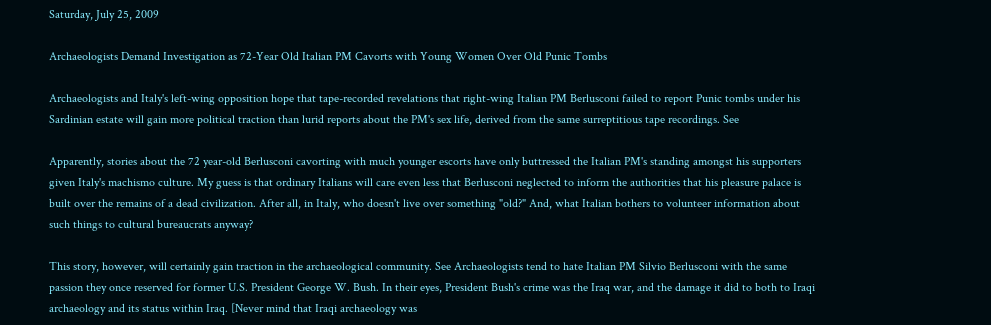Saturday, July 25, 2009

Archaeologists Demand Investigation as 72-Year Old Italian PM Cavorts with Young Women Over Old Punic Tombs

Archaeologists and Italy's left-wing opposition hope that tape-recorded revelations that right-wing Italian PM Berlusconi failed to report Punic tombs under his Sardinian estate will gain more political traction than lurid reports about the PM's sex life, derived from the same surreptitious tape recordings. See

Apparently, stories about the 72 year-old Berlusconi cavorting with much younger escorts have only buttressed the Italian PM's standing amongst his supporters given Italy's machismo culture. My guess is that ordinary Italians will care even less that Berlusconi neglected to inform the authorities that his pleasure palace is built over the remains of a dead civilization. After all, in Italy, who doesn't live over something "old?" And, what Italian bothers to volunteer information about such things to cultural bureaucrats anyway?

This story, however, will certainly gain traction in the archaeological community. See Archaeologists tend to hate Italian PM Silvio Berlusconi with the same passion they once reserved for former U.S. President George W. Bush. In their eyes, President Bush's crime was the Iraq war, and the damage it did to both to Iraqi archaeology and its status within Iraq. [Never mind that Iraqi archaeology was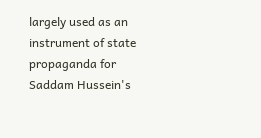largely used as an instrument of state propaganda for Saddam Hussein's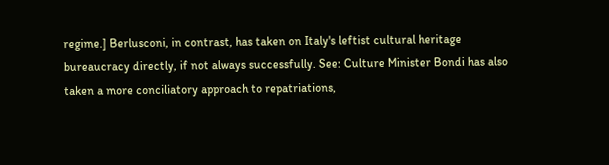regime.] Berlusconi, in contrast, has taken on Italy's leftist cultural heritage bureaucracy directly, if not always successfully. See: Culture Minister Bondi has also taken a more conciliatory approach to repatriations,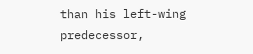than his left-wing predecessor,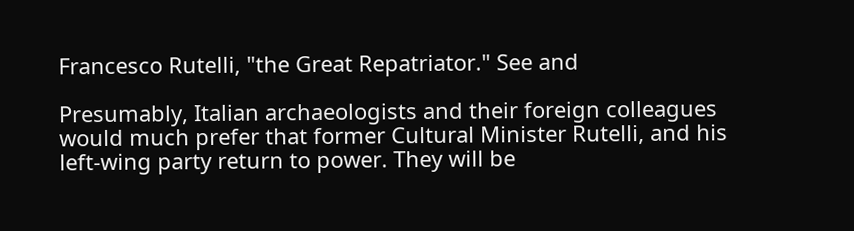Francesco Rutelli, "the Great Repatriator." See and

Presumably, Italian archaeologists and their foreign colleagues would much prefer that former Cultural Minister Rutelli, and his left-wing party return to power. They will be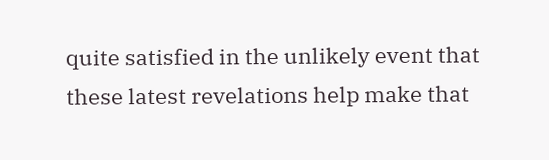quite satisfied in the unlikely event that these latest revelations help make that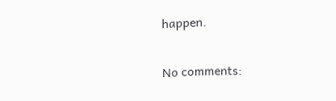happen.

No comments: